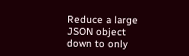Reduce a large JSON object down to only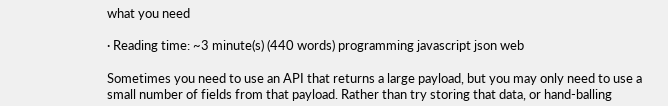what you need

· Reading time: ~3 minute(s) (440 words) programming javascript json web

Sometimes you need to use an API that returns a large payload, but you may only need to use a small number of fields from that payload. Rather than try storing that data, or hand-balling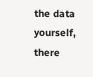the data yourself, there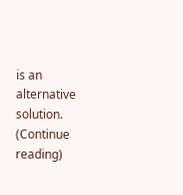is an alternative solution. (Continue reading)